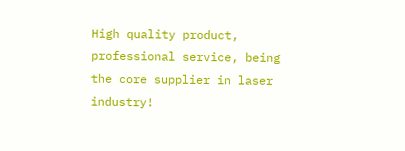High quality product, professional service, being the core supplier in laser industry!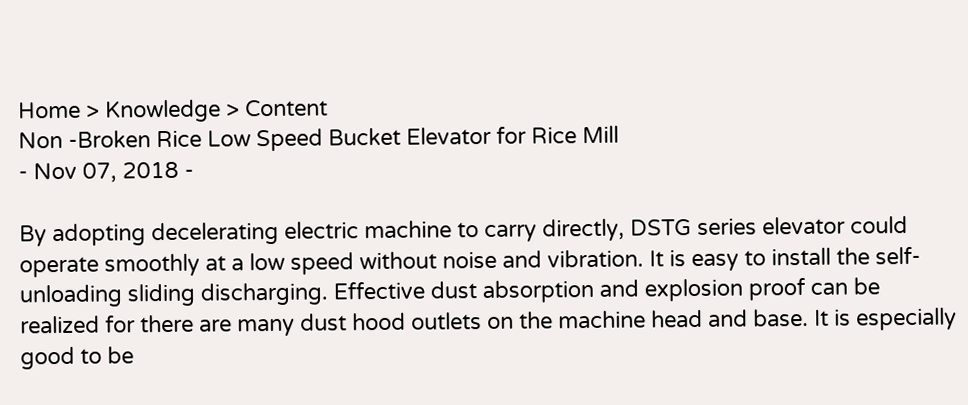Home > Knowledge > Content
Non -Broken Rice Low Speed Bucket Elevator for Rice Mill
- Nov 07, 2018 -

By adopting decelerating electric machine to carry directly, DSTG series elevator could operate smoothly at a low speed without noise and vibration. It is easy to install the self-unloading sliding discharging. Effective dust absorption and explosion proof can be realized for there are many dust hood outlets on the machine head and base. It is especially good to be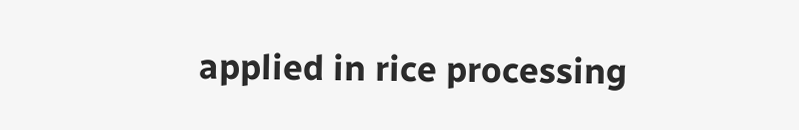applied in rice processing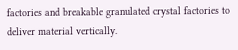factories and breakable granulated crystal factories to deliver material vertically.